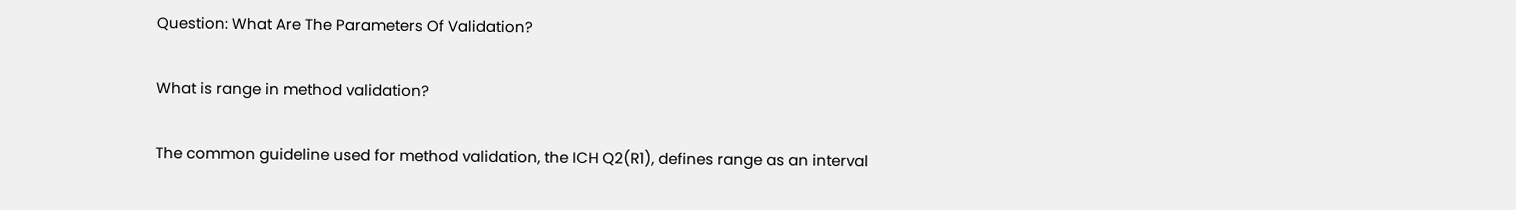Question: What Are The Parameters Of Validation?

What is range in method validation?

The common guideline used for method validation, the ICH Q2(R1), defines range as an interval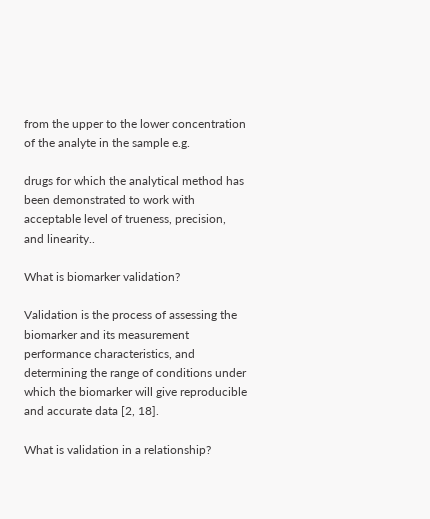from the upper to the lower concentration of the analyte in the sample e.g.

drugs for which the analytical method has been demonstrated to work with acceptable level of trueness, precision, and linearity..

What is biomarker validation?

Validation is the process of assessing the biomarker and its measurement performance characteristics, and determining the range of conditions under which the biomarker will give reproducible and accurate data [2, 18].

What is validation in a relationship?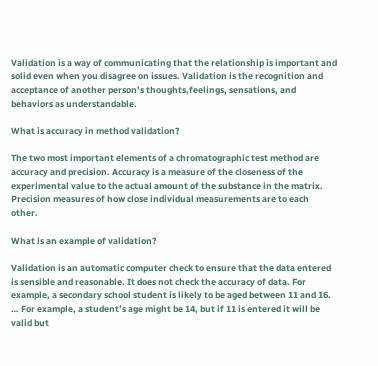Validation is a way of communicating that the relationship is important and solid even when you disagree on issues. Validation is the recognition and acceptance of another person’s thoughts,feelings, sensations, and behaviors as understandable.

What is accuracy in method validation?

The two most important elements of a chromatographic test method are accuracy and precision. Accuracy is a measure of the closeness of the experimental value to the actual amount of the substance in the matrix. Precision measures of how close individual measurements are to each other.

What is an example of validation?

Validation is an automatic computer check to ensure that the data entered is sensible and reasonable. It does not check the accuracy of data. For example, a secondary school student is likely to be aged between 11 and 16. … For example, a student’s age might be 14, but if 11 is entered it will be valid but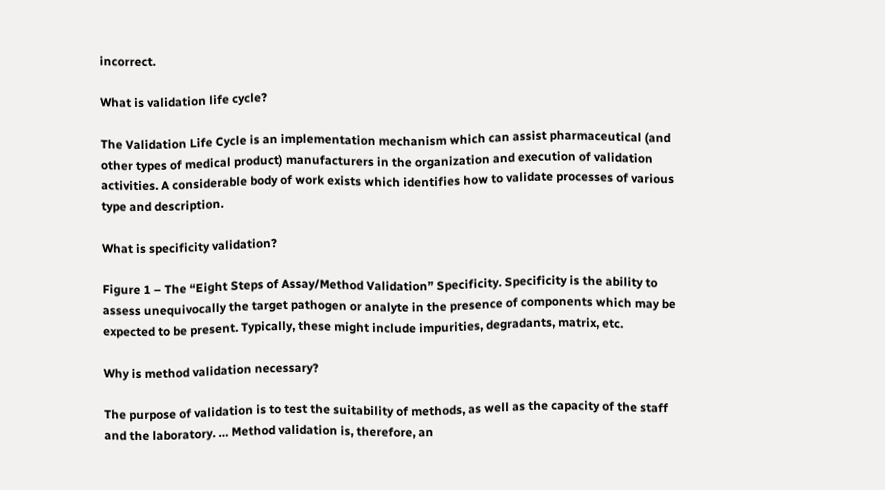incorrect.

What is validation life cycle?

The Validation Life Cycle is an implementation mechanism which can assist pharmaceutical (and other types of medical product) manufacturers in the organization and execution of validation activities. A considerable body of work exists which identifies how to validate processes of various type and description.

What is specificity validation?

Figure 1 – The “Eight Steps of Assay/Method Validation” Specificity. Specificity is the ability to assess unequivocally the target pathogen or analyte in the presence of components which may be expected to be present. Typically, these might include impurities, degradants, matrix, etc.

Why is method validation necessary?

The purpose of validation is to test the suitability of methods, as well as the capacity of the staff and the laboratory. … Method validation is, therefore, an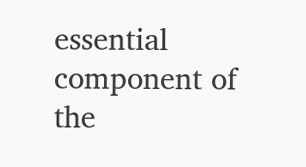essential component of the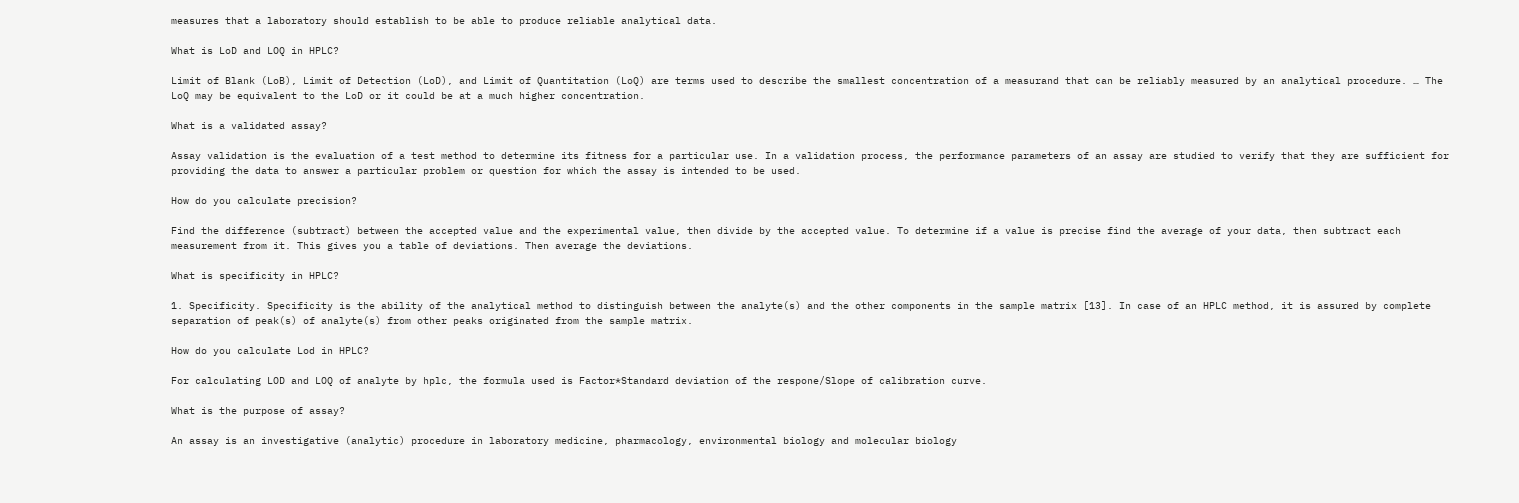measures that a laboratory should establish to be able to produce reliable analytical data.

What is LoD and LOQ in HPLC?

Limit of Blank (LoB), Limit of Detection (LoD), and Limit of Quantitation (LoQ) are terms used to describe the smallest concentration of a measurand that can be reliably measured by an analytical procedure. … The LoQ may be equivalent to the LoD or it could be at a much higher concentration.

What is a validated assay?

Assay validation is the evaluation of a test method to determine its fitness for a particular use. In a validation process, the performance parameters of an assay are studied to verify that they are sufficient for providing the data to answer a particular problem or question for which the assay is intended to be used.

How do you calculate precision?

Find the difference (subtract) between the accepted value and the experimental value, then divide by the accepted value. To determine if a value is precise find the average of your data, then subtract each measurement from it. This gives you a table of deviations. Then average the deviations.

What is specificity in HPLC?

1. Specificity. Specificity is the ability of the analytical method to distinguish between the analyte(s) and the other components in the sample matrix [13]. In case of an HPLC method, it is assured by complete separation of peak(s) of analyte(s) from other peaks originated from the sample matrix.

How do you calculate Lod in HPLC?

For calculating LOD and LOQ of analyte by hplc, the formula used is Factor*Standard deviation of the respone/Slope of calibration curve.

What is the purpose of assay?

An assay is an investigative (analytic) procedure in laboratory medicine, pharmacology, environmental biology and molecular biology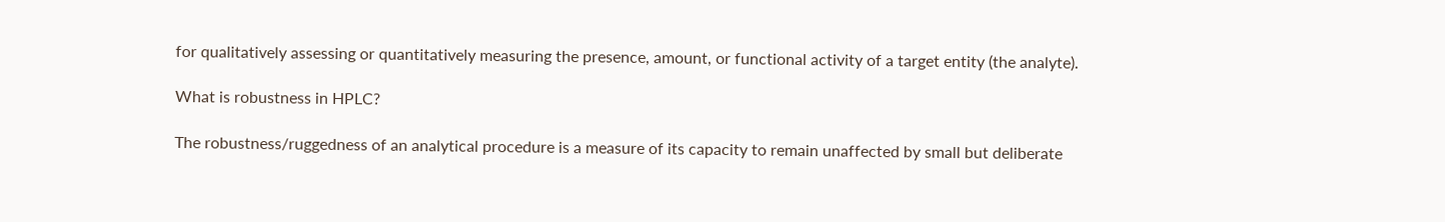for qualitatively assessing or quantitatively measuring the presence, amount, or functional activity of a target entity (the analyte).

What is robustness in HPLC?

The robustness/ruggedness of an analytical procedure is a measure of its capacity to remain unaffected by small but deliberate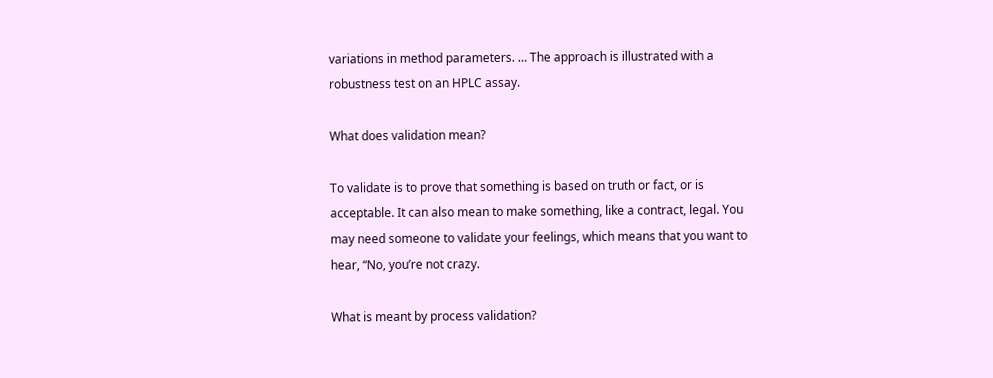variations in method parameters. … The approach is illustrated with a robustness test on an HPLC assay.

What does validation mean?

To validate is to prove that something is based on truth or fact, or is acceptable. It can also mean to make something, like a contract, legal. You may need someone to validate your feelings, which means that you want to hear, “No, you’re not crazy.

What is meant by process validation?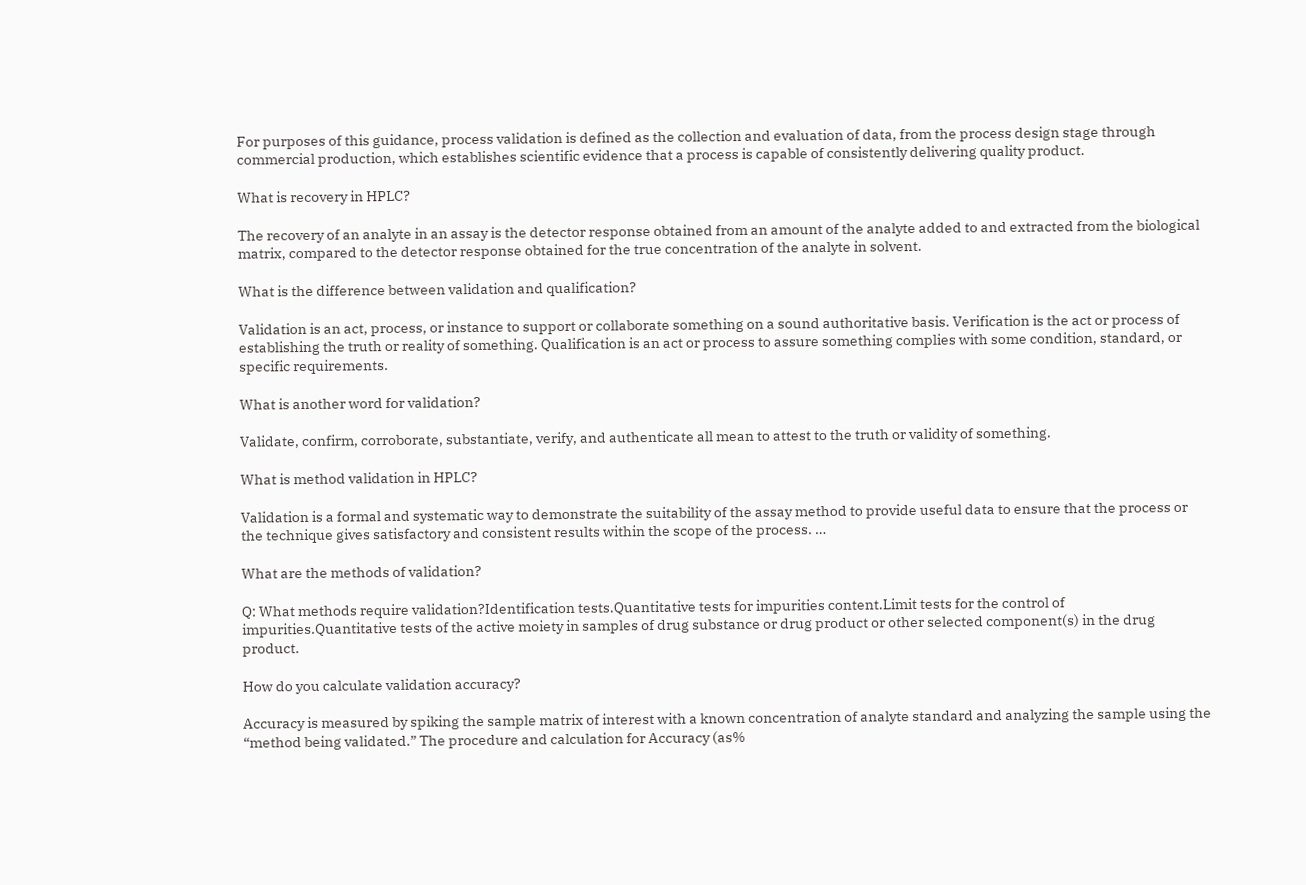For purposes of this guidance, process validation is defined as the collection and evaluation of data, from the process design stage through commercial production, which establishes scientific evidence that a process is capable of consistently delivering quality product.

What is recovery in HPLC?

The recovery of an analyte in an assay is the detector response obtained from an amount of the analyte added to and extracted from the biological matrix, compared to the detector response obtained for the true concentration of the analyte in solvent.

What is the difference between validation and qualification?

Validation is an act, process, or instance to support or collaborate something on a sound authoritative basis. Verification is the act or process of establishing the truth or reality of something. Qualification is an act or process to assure something complies with some condition, standard, or specific requirements.

What is another word for validation?

Validate, confirm, corroborate, substantiate, verify, and authenticate all mean to attest to the truth or validity of something.

What is method validation in HPLC?

Validation is a formal and systematic way to demonstrate the suitability of the assay method to provide useful data to ensure that the process or the technique gives satisfactory and consistent results within the scope of the process. …

What are the methods of validation?

Q: What methods require validation?Identification tests.Quantitative tests for impurities content.Limit tests for the control of impurities.Quantitative tests of the active moiety in samples of drug substance or drug product or other selected component(s) in the drug product.

How do you calculate validation accuracy?

Accuracy is measured by spiking the sample matrix of interest with a known concentration of analyte standard and analyzing the sample using the “method being validated.” The procedure and calculation for Accuracy (as%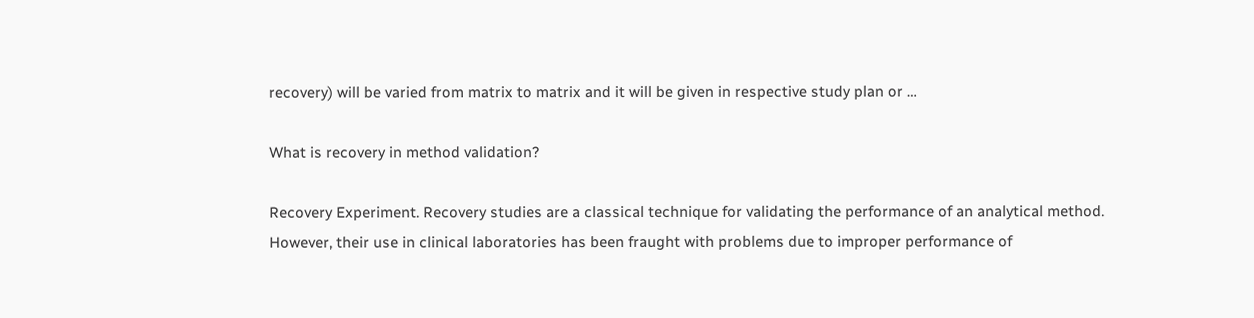recovery) will be varied from matrix to matrix and it will be given in respective study plan or …

What is recovery in method validation?

Recovery Experiment. Recovery studies are a classical technique for validating the performance of an analytical method. However, their use in clinical laboratories has been fraught with problems due to improper performance of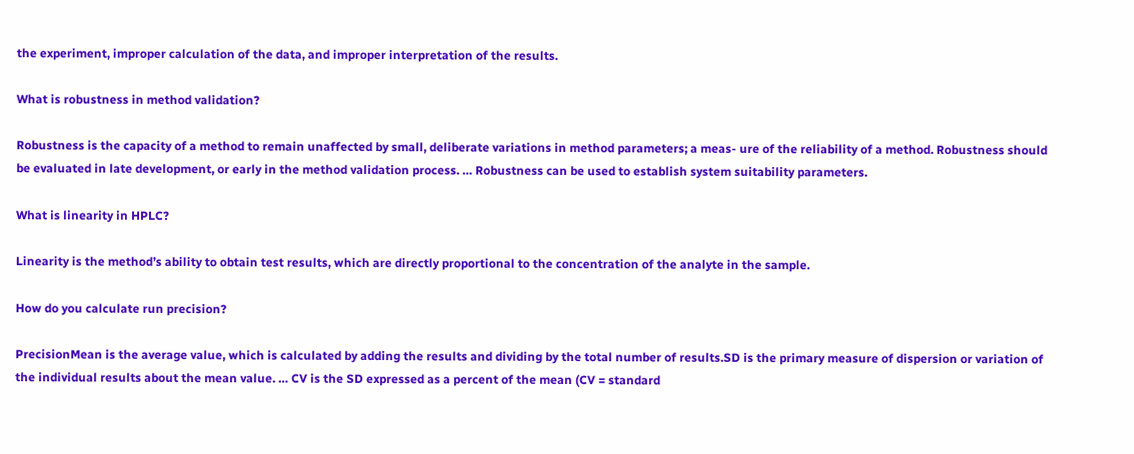the experiment, improper calculation of the data, and improper interpretation of the results.

What is robustness in method validation?

Robustness is the capacity of a method to remain unaffected by small, deliberate variations in method parameters; a meas- ure of the reliability of a method. Robustness should be evaluated in late development, or early in the method validation process. … Robustness can be used to establish system suitability parameters.

What is linearity in HPLC?

Linearity is the method’s ability to obtain test results, which are directly proportional to the concentration of the analyte in the sample.

How do you calculate run precision?

PrecisionMean is the average value, which is calculated by adding the results and dividing by the total number of results.SD is the primary measure of dispersion or variation of the individual results about the mean value. … CV is the SD expressed as a percent of the mean (CV = standard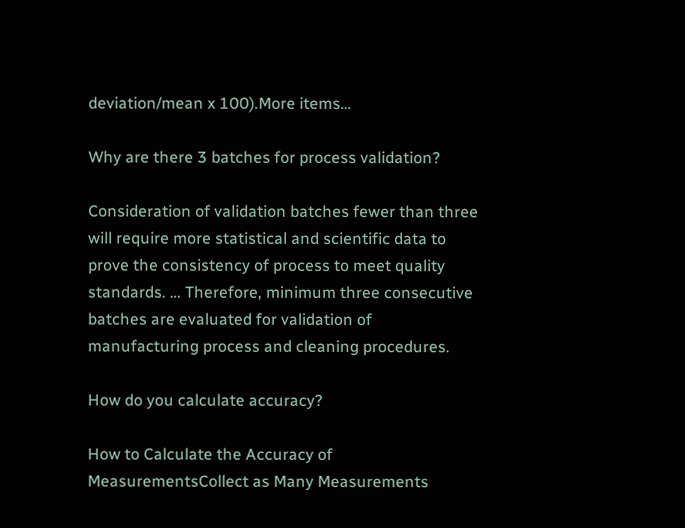deviation/mean x 100).More items…

Why are there 3 batches for process validation?

Consideration of validation batches fewer than three will require more statistical and scientific data to prove the consistency of process to meet quality standards. … Therefore, minimum three consecutive batches are evaluated for validation of manufacturing process and cleaning procedures.

How do you calculate accuracy?

How to Calculate the Accuracy of MeasurementsCollect as Many Measurements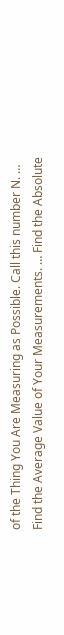of the Thing You Are Measuring as Possible. Call this number N. … Find the Average Value of Your Measurements. … Find the Absolute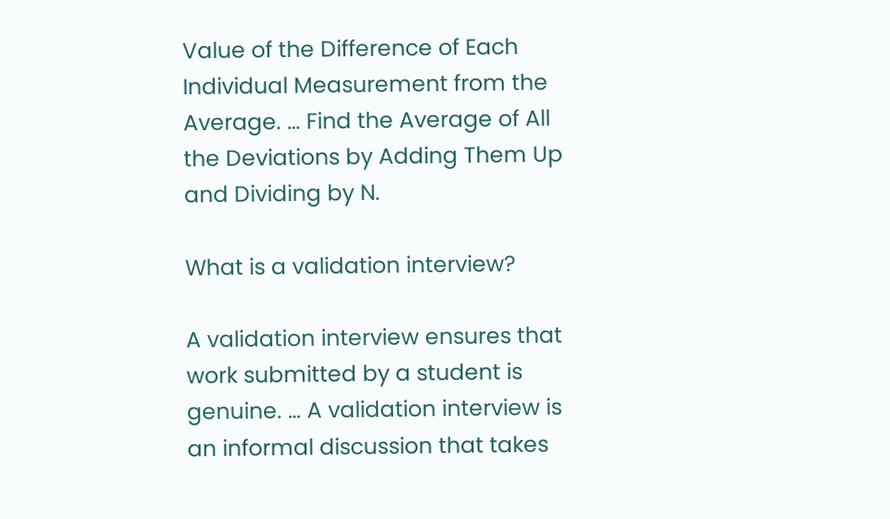Value of the Difference of Each Individual Measurement from the Average. … Find the Average of All the Deviations by Adding Them Up and Dividing by N.

What is a validation interview?

A validation interview ensures that work submitted by a student is genuine. … A validation interview is an informal discussion that takes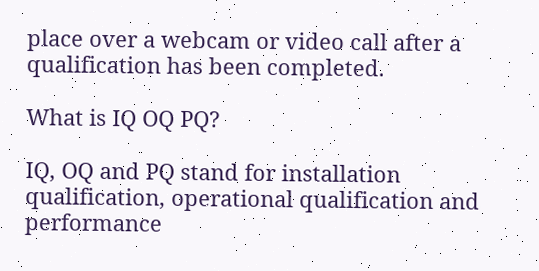place over a webcam or video call after a qualification has been completed.

What is IQ OQ PQ?

IQ, OQ and PQ stand for installation qualification, operational qualification and performance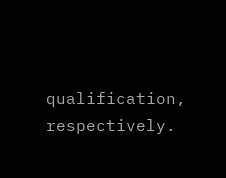qualification, respectively.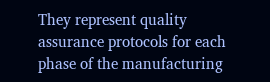They represent quality assurance protocols for each phase of the manufacturing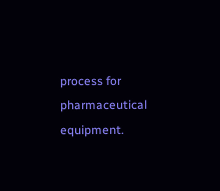process for pharmaceutical equipment.